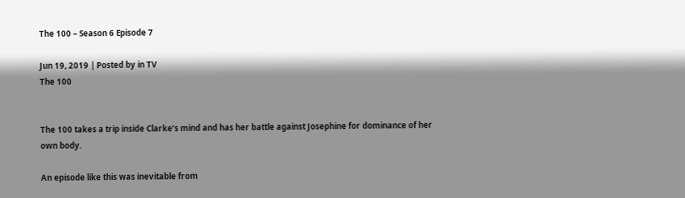The 100 – Season 6 Episode 7

Jun 19, 2019 | Posted by in TV
The 100


The 100 takes a trip inside Clarke’s mind and has her battle against Josephine for dominance of her own body.

An episode like this was inevitable from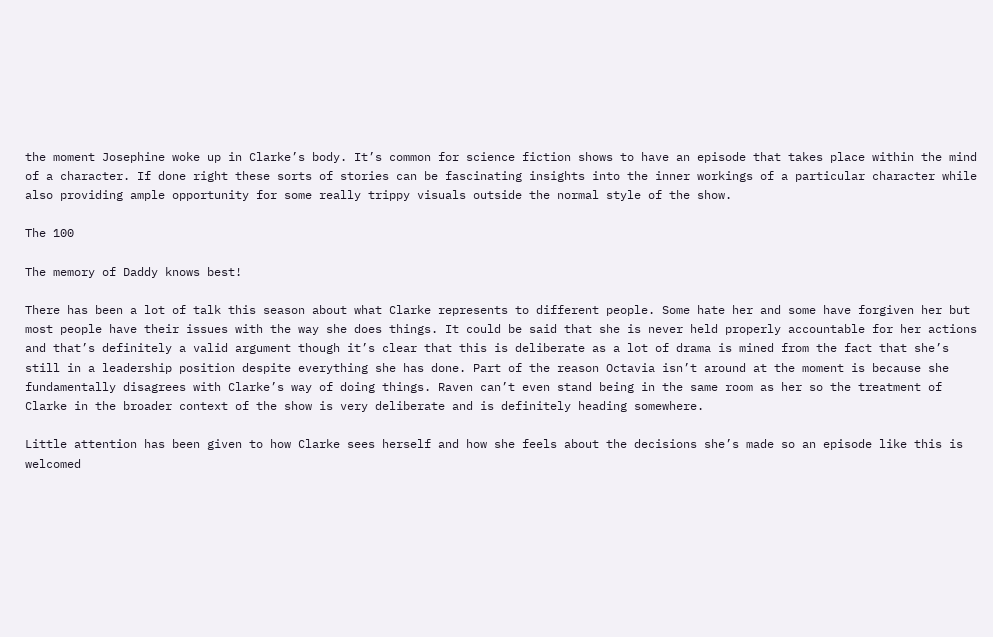the moment Josephine woke up in Clarke’s body. It’s common for science fiction shows to have an episode that takes place within the mind of a character. If done right these sorts of stories can be fascinating insights into the inner workings of a particular character while also providing ample opportunity for some really trippy visuals outside the normal style of the show.

The 100

The memory of Daddy knows best!

There has been a lot of talk this season about what Clarke represents to different people. Some hate her and some have forgiven her but most people have their issues with the way she does things. It could be said that she is never held properly accountable for her actions and that’s definitely a valid argument though it’s clear that this is deliberate as a lot of drama is mined from the fact that she’s still in a leadership position despite everything she has done. Part of the reason Octavia isn’t around at the moment is because she fundamentally disagrees with Clarke’s way of doing things. Raven can’t even stand being in the same room as her so the treatment of Clarke in the broader context of the show is very deliberate and is definitely heading somewhere.

Little attention has been given to how Clarke sees herself and how she feels about the decisions she’s made so an episode like this is welcomed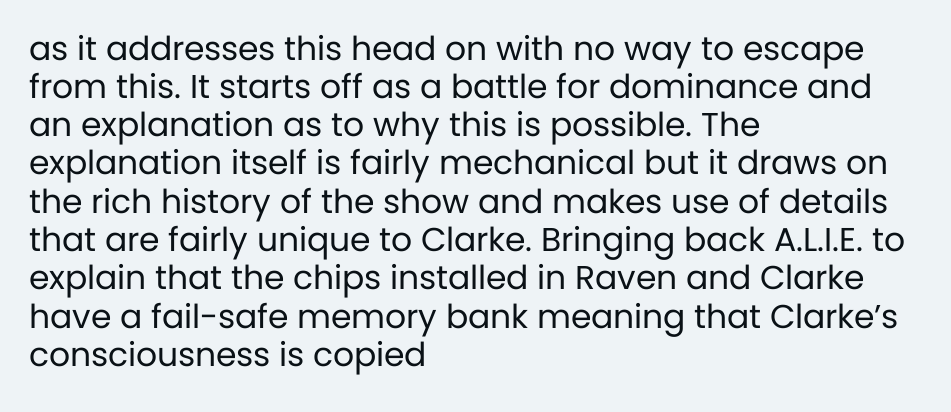as it addresses this head on with no way to escape from this. It starts off as a battle for dominance and an explanation as to why this is possible. The explanation itself is fairly mechanical but it draws on the rich history of the show and makes use of details that are fairly unique to Clarke. Bringing back A.L.I.E. to explain that the chips installed in Raven and Clarke have a fail-safe memory bank meaning that Clarke’s consciousness is copied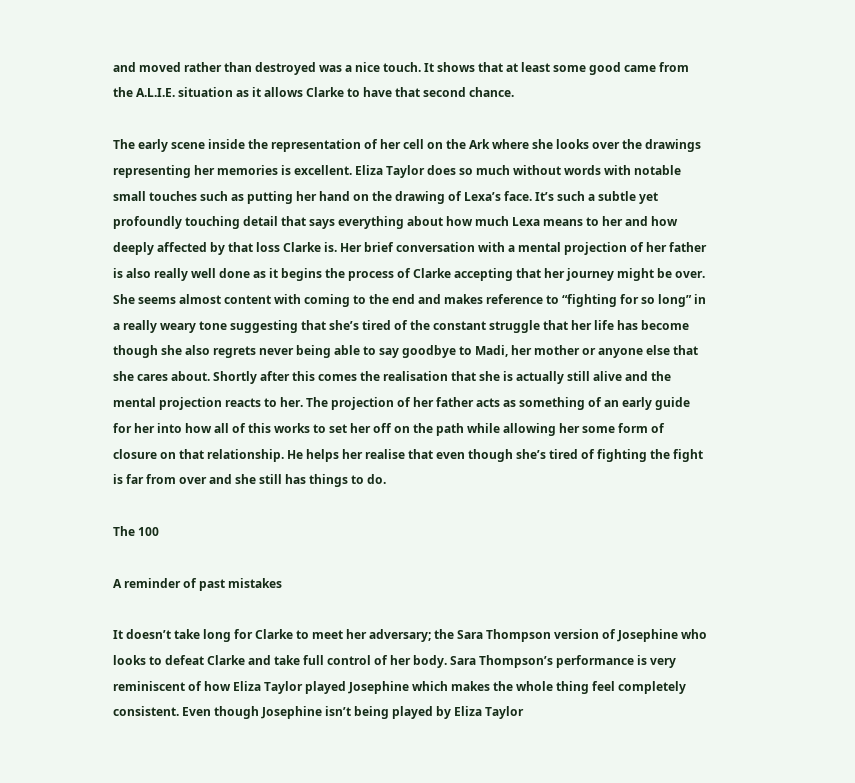and moved rather than destroyed was a nice touch. It shows that at least some good came from the A.L.I.E. situation as it allows Clarke to have that second chance.

The early scene inside the representation of her cell on the Ark where she looks over the drawings representing her memories is excellent. Eliza Taylor does so much without words with notable small touches such as putting her hand on the drawing of Lexa’s face. It’s such a subtle yet profoundly touching detail that says everything about how much Lexa means to her and how deeply affected by that loss Clarke is. Her brief conversation with a mental projection of her father is also really well done as it begins the process of Clarke accepting that her journey might be over. She seems almost content with coming to the end and makes reference to “fighting for so long” in a really weary tone suggesting that she’s tired of the constant struggle that her life has become though she also regrets never being able to say goodbye to Madi, her mother or anyone else that she cares about. Shortly after this comes the realisation that she is actually still alive and the mental projection reacts to her. The projection of her father acts as something of an early guide for her into how all of this works to set her off on the path while allowing her some form of closure on that relationship. He helps her realise that even though she’s tired of fighting the fight is far from over and she still has things to do.

The 100

A reminder of past mistakes

It doesn’t take long for Clarke to meet her adversary; the Sara Thompson version of Josephine who looks to defeat Clarke and take full control of her body. Sara Thompson’s performance is very reminiscent of how Eliza Taylor played Josephine which makes the whole thing feel completely consistent. Even though Josephine isn’t being played by Eliza Taylor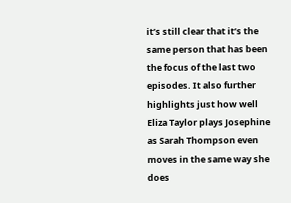it’s still clear that it’s the same person that has been the focus of the last two episodes. It also further highlights just how well Eliza Taylor plays Josephine as Sarah Thompson even moves in the same way she does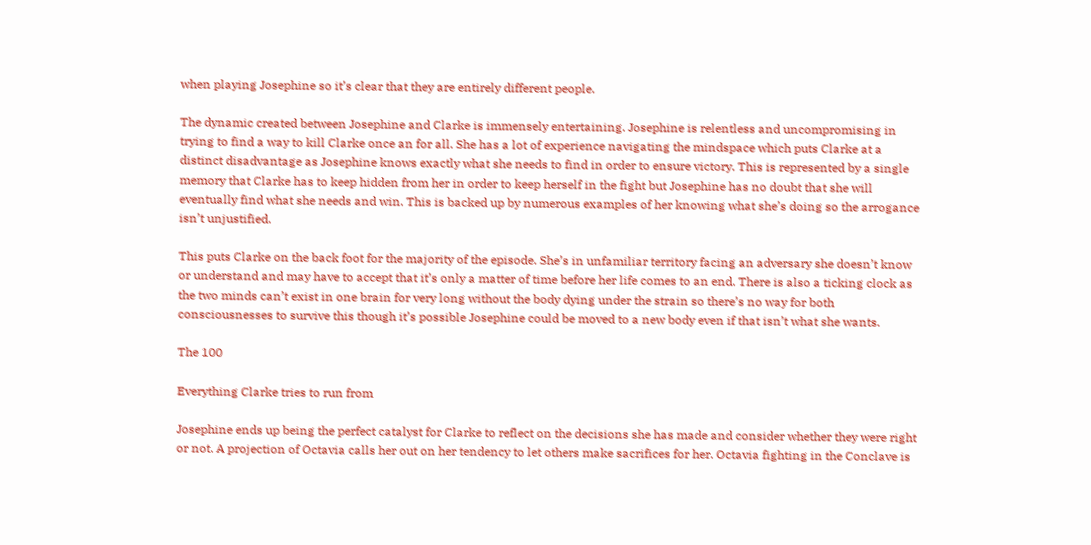when playing Josephine so it’s clear that they are entirely different people.

The dynamic created between Josephine and Clarke is immensely entertaining. Josephine is relentless and uncompromising in trying to find a way to kill Clarke once an for all. She has a lot of experience navigating the mindspace which puts Clarke at a distinct disadvantage as Josephine knows exactly what she needs to find in order to ensure victory. This is represented by a single memory that Clarke has to keep hidden from her in order to keep herself in the fight but Josephine has no doubt that she will eventually find what she needs and win. This is backed up by numerous examples of her knowing what she’s doing so the arrogance isn’t unjustified.

This puts Clarke on the back foot for the majority of the episode. She’s in unfamiliar territory facing an adversary she doesn’t know or understand and may have to accept that it’s only a matter of time before her life comes to an end. There is also a ticking clock as the two minds can’t exist in one brain for very long without the body dying under the strain so there’s no way for both consciousnesses to survive this though it’s possible Josephine could be moved to a new body even if that isn’t what she wants.

The 100

Everything Clarke tries to run from

Josephine ends up being the perfect catalyst for Clarke to reflect on the decisions she has made and consider whether they were right or not. A projection of Octavia calls her out on her tendency to let others make sacrifices for her. Octavia fighting in the Conclave is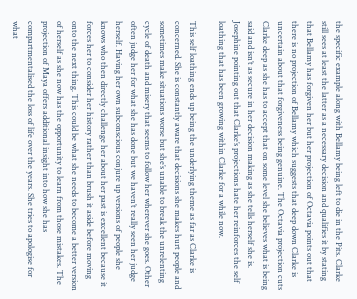the specific example along with Bellamy being left to die in the Pits. Clarke still sees at least the latter as a necessary decision and qualifies it by stating that Bellamy has forgiven her but her projection of Octavia points out that there is no projection of Bellamy which suggests that deep down Clarke is uncertain about that forgiveness being genuine. The Octavia projection cuts Clarke deep as she has to accept that on some level she believes what is being said and isn’t as secure in her decision making as she tells herself she is. Josephine pointing out that Clarke’s projections hate her reinforces the self loathing that has been growing within Clarke for a while now.

This self loathing ends up being the underlying theme as far as Clarke is concerned. She is constantly aware that decisions she makes hurt people and sometimes make situations worse but she’s unable to break the unrelenting cycle of death and misery that seems to follow her wherever she goes. Other often judge her for what she has done but we haven’t really seen her judge herself. Having her own subconscious conjure up versions of people she knows who then directly challenge her about her past is excellent because it forces her to consider her history rather than brush it aside before moving onto the next thing. This could be what she needs to become a better version of herself as she now has the opportunity to learn from those mistakes. The projection of Maya offers additional insight into how she has compartmentalised the loss of life over the years. She tries to apologise for what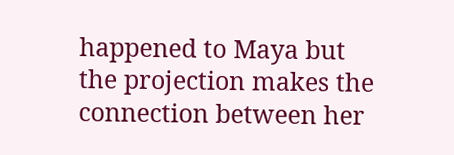happened to Maya but the projection makes the connection between her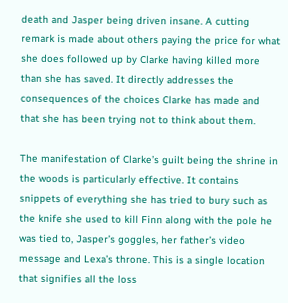death and Jasper being driven insane. A cutting remark is made about others paying the price for what she does followed up by Clarke having killed more than she has saved. It directly addresses the consequences of the choices Clarke has made and that she has been trying not to think about them.

The manifestation of Clarke’s guilt being the shrine in the woods is particularly effective. It contains snippets of everything she has tried to bury such as the knife she used to kill Finn along with the pole he was tied to, Jasper’s goggles, her father’s video message and Lexa’s throne. This is a single location that signifies all the loss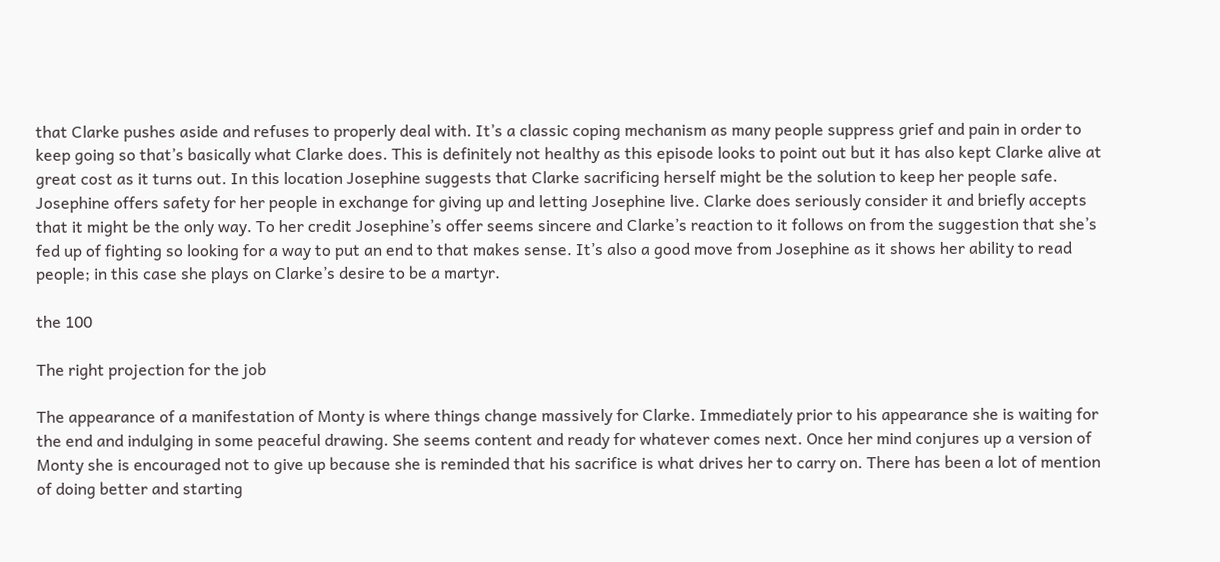that Clarke pushes aside and refuses to properly deal with. It’s a classic coping mechanism as many people suppress grief and pain in order to keep going so that’s basically what Clarke does. This is definitely not healthy as this episode looks to point out but it has also kept Clarke alive at great cost as it turns out. In this location Josephine suggests that Clarke sacrificing herself might be the solution to keep her people safe. Josephine offers safety for her people in exchange for giving up and letting Josephine live. Clarke does seriously consider it and briefly accepts that it might be the only way. To her credit Josephine’s offer seems sincere and Clarke’s reaction to it follows on from the suggestion that she’s fed up of fighting so looking for a way to put an end to that makes sense. It’s also a good move from Josephine as it shows her ability to read people; in this case she plays on Clarke’s desire to be a martyr.

the 100

The right projection for the job

The appearance of a manifestation of Monty is where things change massively for Clarke. Immediately prior to his appearance she is waiting for the end and indulging in some peaceful drawing. She seems content and ready for whatever comes next. Once her mind conjures up a version of Monty she is encouraged not to give up because she is reminded that his sacrifice is what drives her to carry on. There has been a lot of mention of doing better and starting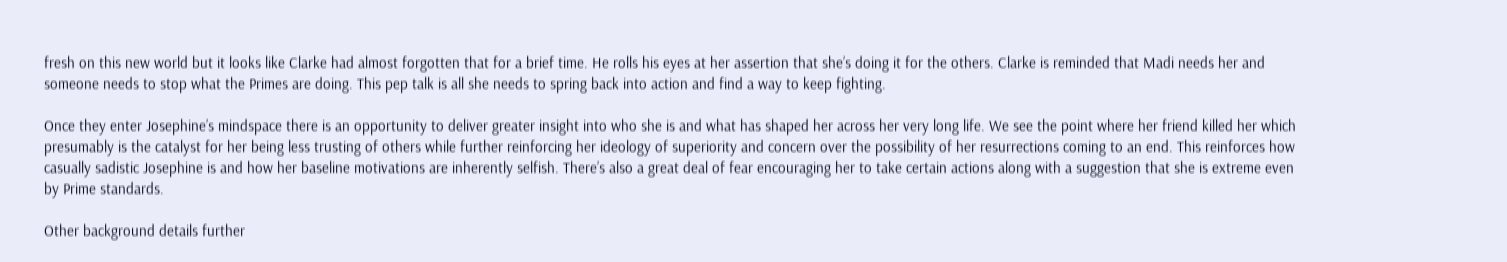fresh on this new world but it looks like Clarke had almost forgotten that for a brief time. He rolls his eyes at her assertion that she’s doing it for the others. Clarke is reminded that Madi needs her and someone needs to stop what the Primes are doing. This pep talk is all she needs to spring back into action and find a way to keep fighting.

Once they enter Josephine’s mindspace there is an opportunity to deliver greater insight into who she is and what has shaped her across her very long life. We see the point where her friend killed her which presumably is the catalyst for her being less trusting of others while further reinforcing her ideology of superiority and concern over the possibility of her resurrections coming to an end. This reinforces how casually sadistic Josephine is and how her baseline motivations are inherently selfish. There’s also a great deal of fear encouraging her to take certain actions along with a suggestion that she is extreme even by Prime standards.

Other background details further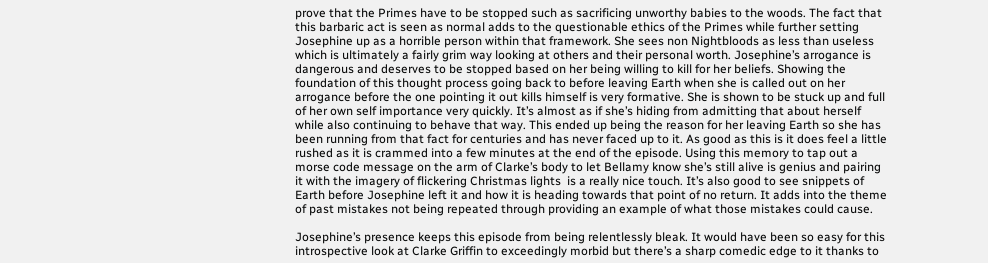prove that the Primes have to be stopped such as sacrificing unworthy babies to the woods. The fact that this barbaric act is seen as normal adds to the questionable ethics of the Primes while further setting Josephine up as a horrible person within that framework. She sees non Nightbloods as less than useless which is ultimately a fairly grim way looking at others and their personal worth. Josephine’s arrogance is dangerous and deserves to be stopped based on her being willing to kill for her beliefs. Showing the foundation of this thought process going back to before leaving Earth when she is called out on her arrogance before the one pointing it out kills himself is very formative. She is shown to be stuck up and full of her own self importance very quickly. It’s almost as if she’s hiding from admitting that about herself while also continuing to behave that way. This ended up being the reason for her leaving Earth so she has been running from that fact for centuries and has never faced up to it. As good as this is it does feel a little rushed as it is crammed into a few minutes at the end of the episode. Using this memory to tap out a morse code message on the arm of Clarke’s body to let Bellamy know she’s still alive is genius and pairing it with the imagery of flickering Christmas lights  is a really nice touch. It’s also good to see snippets of Earth before Josephine left it and how it is heading towards that point of no return. It adds into the theme of past mistakes not being repeated through providing an example of what those mistakes could cause.

Josephine’s presence keeps this episode from being relentlessly bleak. It would have been so easy for this introspective look at Clarke Griffin to exceedingly morbid but there’s a sharp comedic edge to it thanks to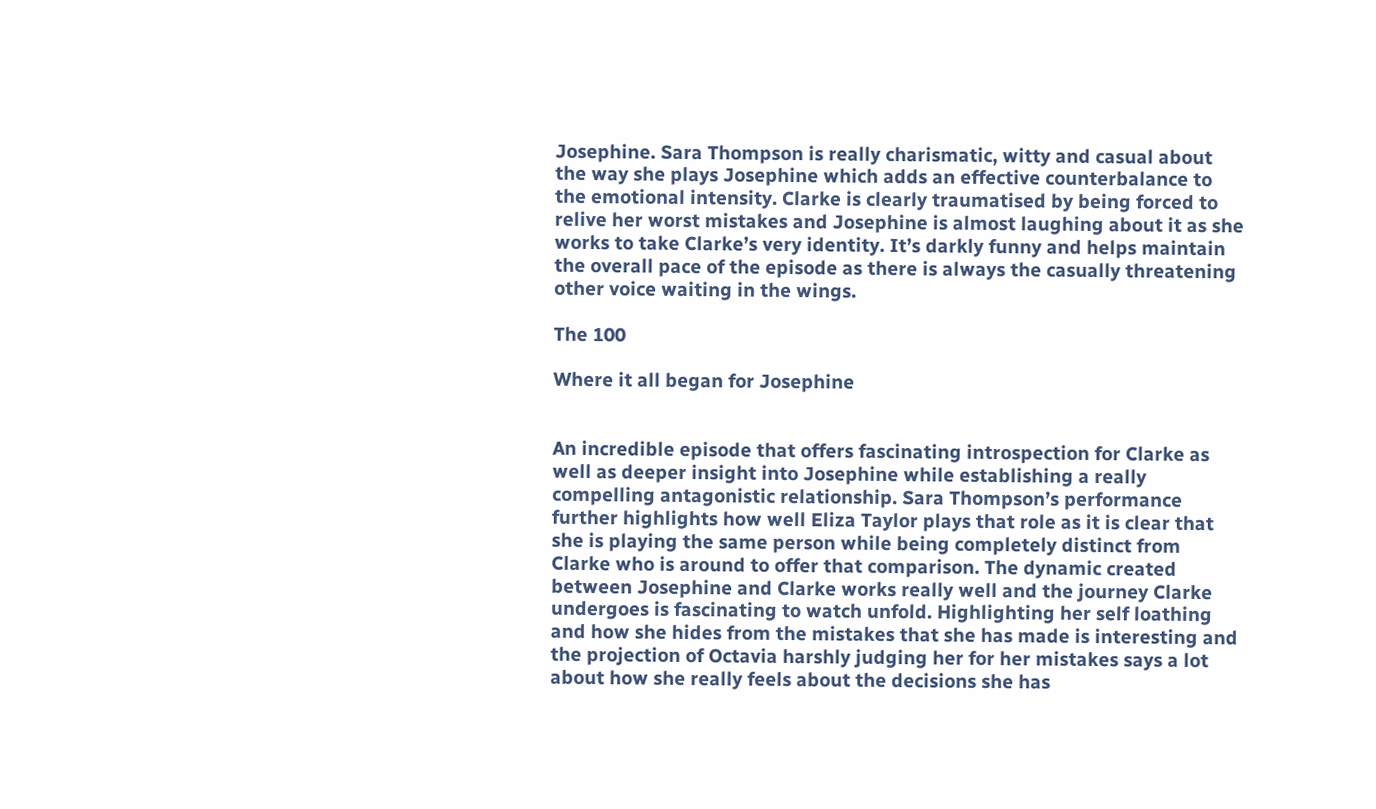Josephine. Sara Thompson is really charismatic, witty and casual about the way she plays Josephine which adds an effective counterbalance to the emotional intensity. Clarke is clearly traumatised by being forced to relive her worst mistakes and Josephine is almost laughing about it as she works to take Clarke’s very identity. It’s darkly funny and helps maintain the overall pace of the episode as there is always the casually threatening other voice waiting in the wings.

The 100

Where it all began for Josephine


An incredible episode that offers fascinating introspection for Clarke as well as deeper insight into Josephine while establishing a really compelling antagonistic relationship. Sara Thompson’s performance further highlights how well Eliza Taylor plays that role as it is clear that she is playing the same person while being completely distinct from Clarke who is around to offer that comparison. The dynamic created between Josephine and Clarke works really well and the journey Clarke undergoes is fascinating to watch unfold. Highlighting her self loathing and how she hides from the mistakes that she has made is interesting and the projection of Octavia harshly judging her for her mistakes says a lot about how she really feels about the decisions she has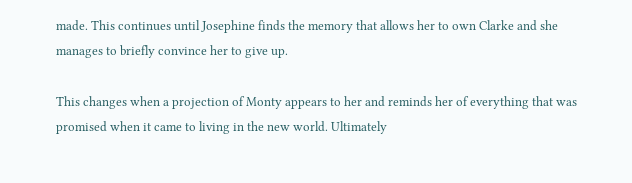made. This continues until Josephine finds the memory that allows her to own Clarke and she manages to briefly convince her to give up.

This changes when a projection of Monty appears to her and reminds her of everything that was promised when it came to living in the new world. Ultimately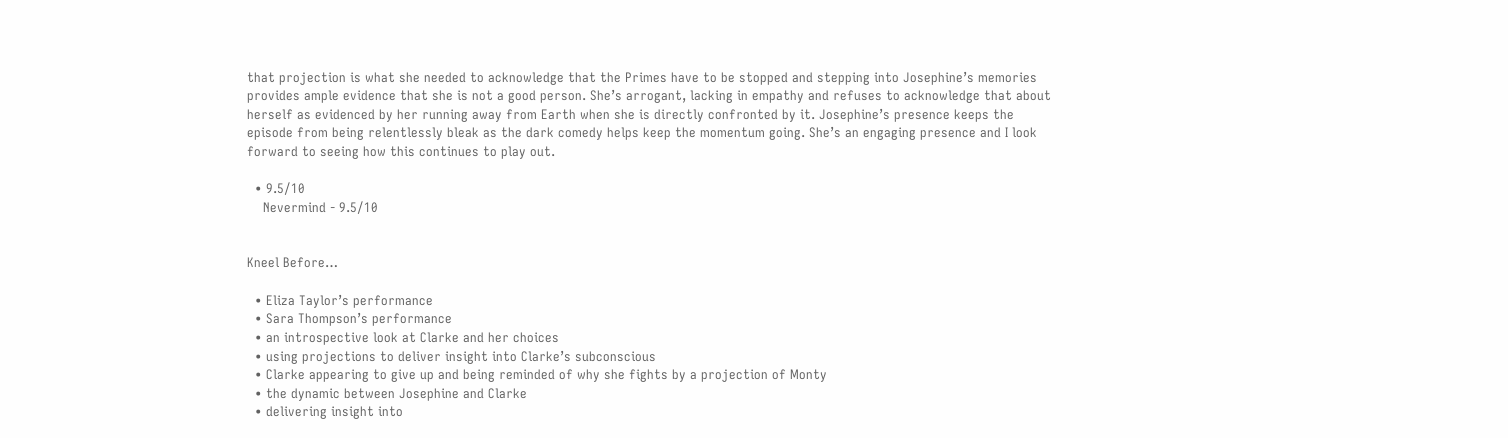that projection is what she needed to acknowledge that the Primes have to be stopped and stepping into Josephine’s memories provides ample evidence that she is not a good person. She’s arrogant, lacking in empathy and refuses to acknowledge that about herself as evidenced by her running away from Earth when she is directly confronted by it. Josephine’s presence keeps the episode from being relentlessly bleak as the dark comedy helps keep the momentum going. She’s an engaging presence and I look forward to seeing how this continues to play out.

  • 9.5/10
    Nevermind - 9.5/10


Kneel Before…

  • Eliza Taylor’s performance
  • Sara Thompson’s performance
  • an introspective look at Clarke and her choices
  • using projections to deliver insight into Clarke’s subconscious
  • Clarke appearing to give up and being reminded of why she fights by a projection of Monty
  • the dynamic between Josephine and Clarke
  • delivering insight into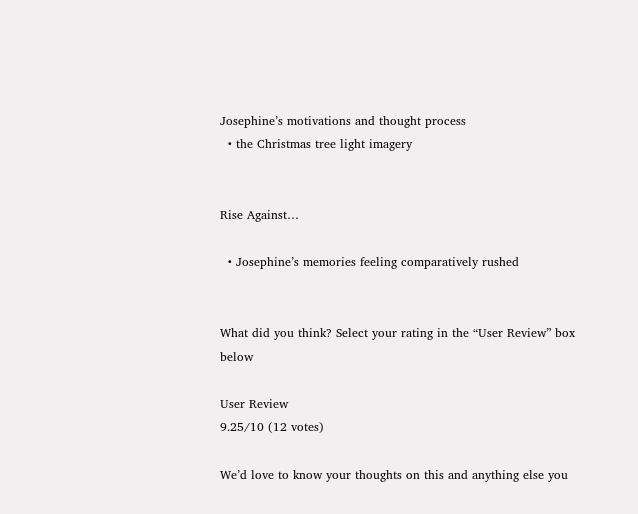Josephine’s motivations and thought process
  • the Christmas tree light imagery


Rise Against…

  • Josephine’s memories feeling comparatively rushed


What did you think? Select your rating in the “User Review” box below

User Review
9.25/10 (12 votes)

We’d love to know your thoughts on this and anything else you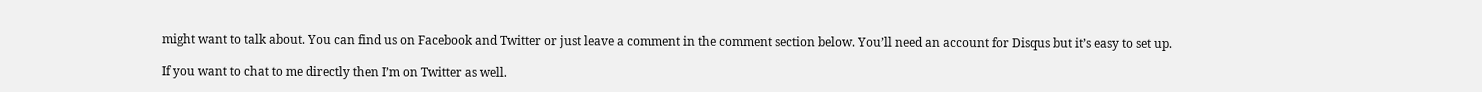might want to talk about. You can find us on Facebook and Twitter or just leave a comment in the comment section below. You’ll need an account for Disqus but it’s easy to set up.

If you want to chat to me directly then I’m on Twitter as well.